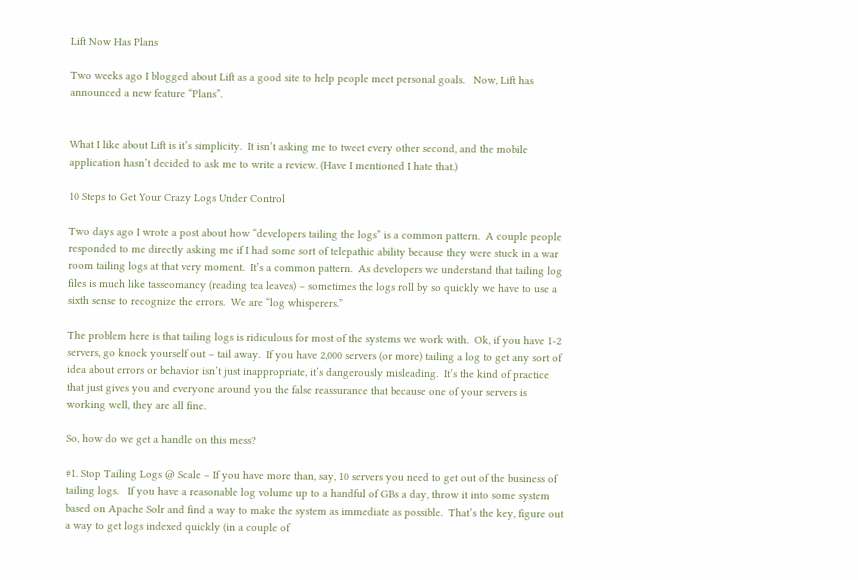Lift Now Has Plans

Two weeks ago I blogged about Lift as a good site to help people meet personal goals.   Now, Lift has announced a new feature “Plans”.


What I like about Lift is it’s simplicity.  It isn’t asking me to tweet every other second, and the mobile application hasn’t decided to ask me to write a review. (Have I mentioned I hate that.)

10 Steps to Get Your Crazy Logs Under Control

Two days ago I wrote a post about how “developers tailing the logs” is a common pattern.  A couple people responded to me directly asking me if I had some sort of telepathic ability because they were stuck in a war room tailing logs at that very moment.  It’s a common pattern.  As developers we understand that tailing log files is much like tasseomancy (reading tea leaves) – sometimes the logs roll by so quickly we have to use a sixth sense to recognize the errors.  We are “log whisperers.”

The problem here is that tailing logs is ridiculous for most of the systems we work with.  Ok, if you have 1-2 servers, go knock yourself out – tail away.  If you have 2,000 servers (or more) tailing a log to get any sort of idea about errors or behavior isn’t just inappropriate, it’s dangerously misleading.  It’s the kind of practice that just gives you and everyone around you the false reassurance that because one of your servers is working well, they are all fine.

So, how do we get a handle on this mess?

#1. Stop Tailing Logs @ Scale – If you have more than, say, 10 servers you need to get out of the business of tailing logs.   If you have a reasonable log volume up to a handful of GBs a day, throw it into some system based on Apache Solr and find a way to make the system as immediate as possible.  That’s the key, figure out a way to get logs indexed quickly (in a couple of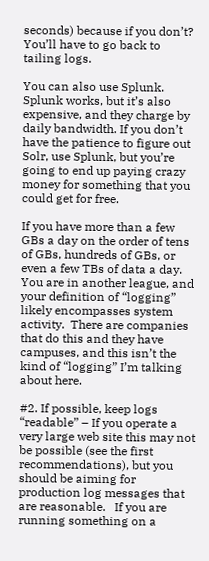seconds) because if you don’t?  You’ll have to go back to tailing logs.

You can also use Splunk.  Splunk works, but it’s also expensive, and they charge by daily bandwidth. If you don’t have the patience to figure out Solr, use Splunk, but you’re going to end up paying crazy money for something that you could get for free.

If you have more than a few GBs a day on the order of tens of GBs, hundreds of GBs, or even a few TBs of data a day.  You are in another league, and your definition of “logging” likely encompasses system activity.  There are companies that do this and they have campuses, and this isn’t the kind of “logging” I’m talking about here.

#2. If possible, keep logs “readable” – If you operate a very large web site this may not be possible (see the first recommendations), but you should be aiming for production log messages that are reasonable.   If you are running something on a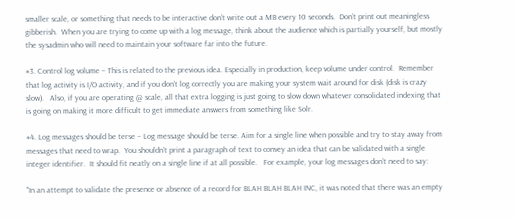smaller scale, or something that needs to be interactive don’t write out a MB every 10 seconds.  Don’t print out meaningless gibberish.  When you are trying to come up with a log message, think about the audience which is partially yourself, but mostly the sysadmin who will need to maintain your software far into the future.

#3. Control log volume – This is related to the previous idea. Especially in production, keep volume under control.  Remember that log activity is I/O activity, and if you don’t log correctly you are making your system wait around for disk (disk is crazy slow).   Also, if you are operating @ scale, all that extra logging is just going to slow down whatever consolidated indexing that is going on making it more difficult to get immediate answers from something like Solr.

#4. Log messages should be terse – Log message should be terse. Aim for a single line when possible and try to stay away from messages that need to wrap.  You shouldn’t print a paragraph of text to convey an idea that can be validated with a single integer identifier.  It should fit neatly on a single line if at all possible.   For example, your log messages don’t need to say:

"In an attempt to validate the presence or absence of a record for BLAH BLAH BLAH INC, it was noted that there was an empty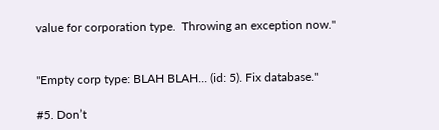value for corporation type.  Throwing an exception now."


"Empty corp type: BLAH BLAH... (id: 5). Fix database."

#5. Don’t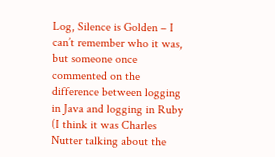Log, Silence is Golden – I can’t remember who it was, but someone once commented on the difference between logging in Java and logging in Ruby (I think it was Charles Nutter talking about the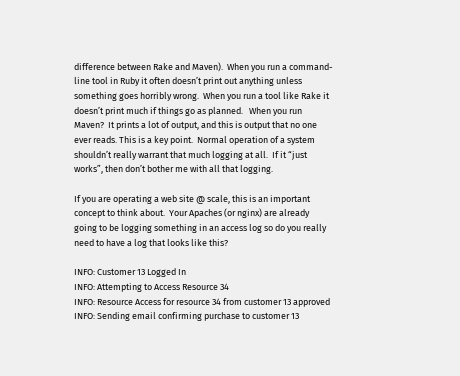difference between Rake and Maven).  When you run a command-line tool in Ruby it often doesn’t print out anything unless something goes horribly wrong.  When you run a tool like Rake it doesn’t print much if things go as planned.   When you run Maven?  It prints a lot of output, and this is output that no one ever reads. This is a key point.  Normal operation of a system shouldn’t really warrant that much logging at all.  If it “just works”, then don’t bother me with all that logging.

If you are operating a web site @ scale, this is an important concept to think about.  Your Apaches (or nginx) are already going to be logging something in an access log so do you really need to have a log that looks like this?

INFO: Customer 13 Logged In
INFO: Attempting to Access Resource 34
INFO: Resource Access for resource 34 from customer 13 approved
INFO: Sending email confirming purchase to customer 13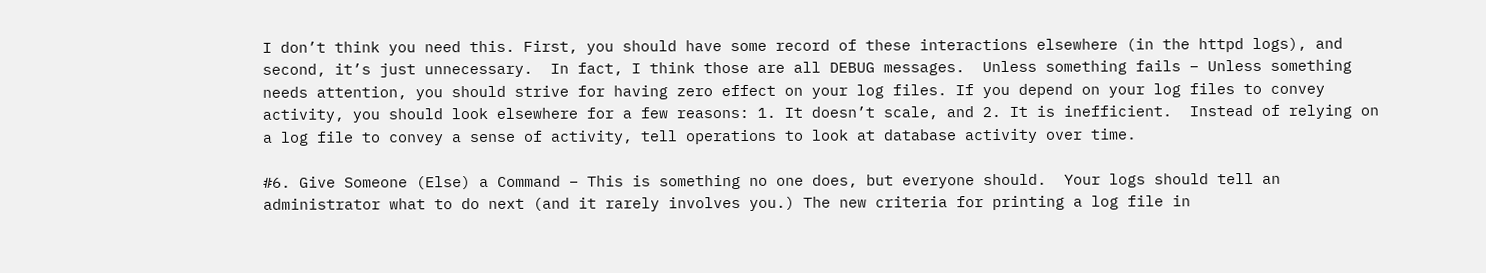I don’t think you need this. First, you should have some record of these interactions elsewhere (in the httpd logs), and second, it’s just unnecessary.  In fact, I think those are all DEBUG messages.  Unless something fails – Unless something needs attention, you should strive for having zero effect on your log files. If you depend on your log files to convey activity, you should look elsewhere for a few reasons: 1. It doesn’t scale, and 2. It is inefficient.  Instead of relying on a log file to convey a sense of activity, tell operations to look at database activity over time.

#6. Give Someone (Else) a Command – This is something no one does, but everyone should.  Your logs should tell an administrator what to do next (and it rarely involves you.) The new criteria for printing a log file in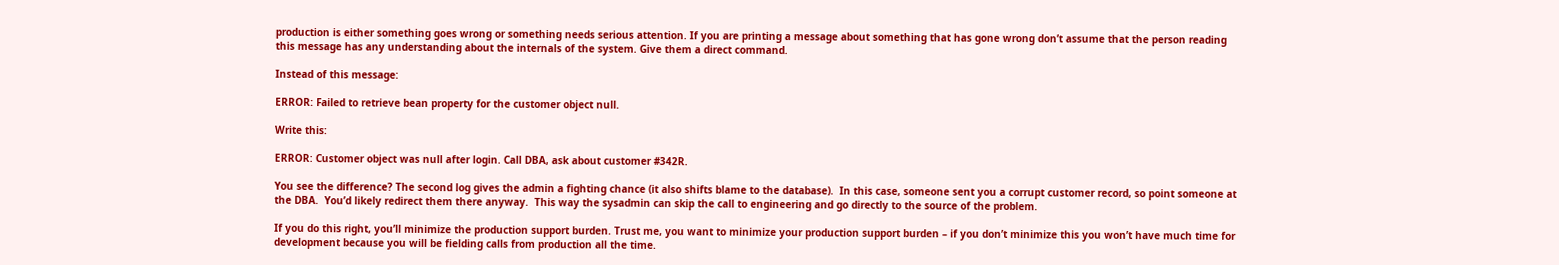production is either something goes wrong or something needs serious attention. If you are printing a message about something that has gone wrong don’t assume that the person reading this message has any understanding about the internals of the system. Give them a direct command.

Instead of this message:

ERROR: Failed to retrieve bean property for the customer object null.

Write this:

ERROR: Customer object was null after login. Call DBA, ask about customer #342R.

You see the difference? The second log gives the admin a fighting chance (it also shifts blame to the database).  In this case, someone sent you a corrupt customer record, so point someone at the DBA.  You’d likely redirect them there anyway.  This way the sysadmin can skip the call to engineering and go directly to the source of the problem.

If you do this right, you’ll minimize the production support burden. Trust me, you want to minimize your production support burden – if you don’t minimize this you won’t have much time for development because you will be fielding calls from production all the time.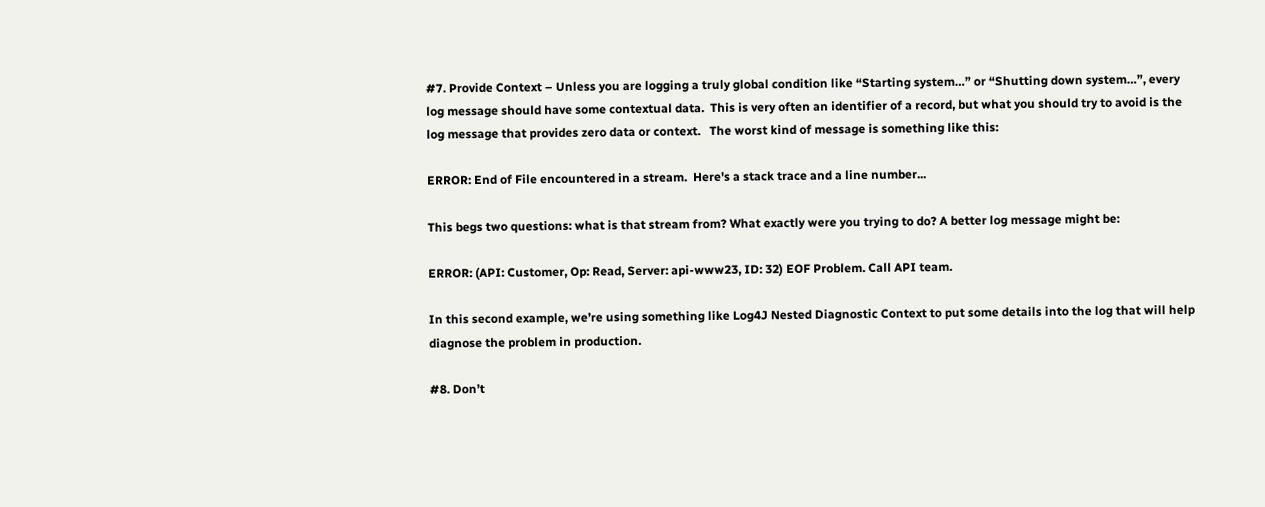#7. Provide Context – Unless you are logging a truly global condition like “Starting system…” or “Shutting down system…”, every log message should have some contextual data.  This is very often an identifier of a record, but what you should try to avoid is the log message that provides zero data or context.   The worst kind of message is something like this:

ERROR: End of File encountered in a stream.  Here's a stack trace and a line number...

This begs two questions: what is that stream from? What exactly were you trying to do? A better log message might be:

ERROR: (API: Customer, Op: Read, Server: api-www23, ID: 32) EOF Problem. Call API team.

In this second example, we’re using something like Log4J Nested Diagnostic Context to put some details into the log that will help diagnose the problem in production.

#8. Don’t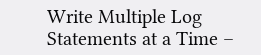Write Multiple Log Statements at a Time –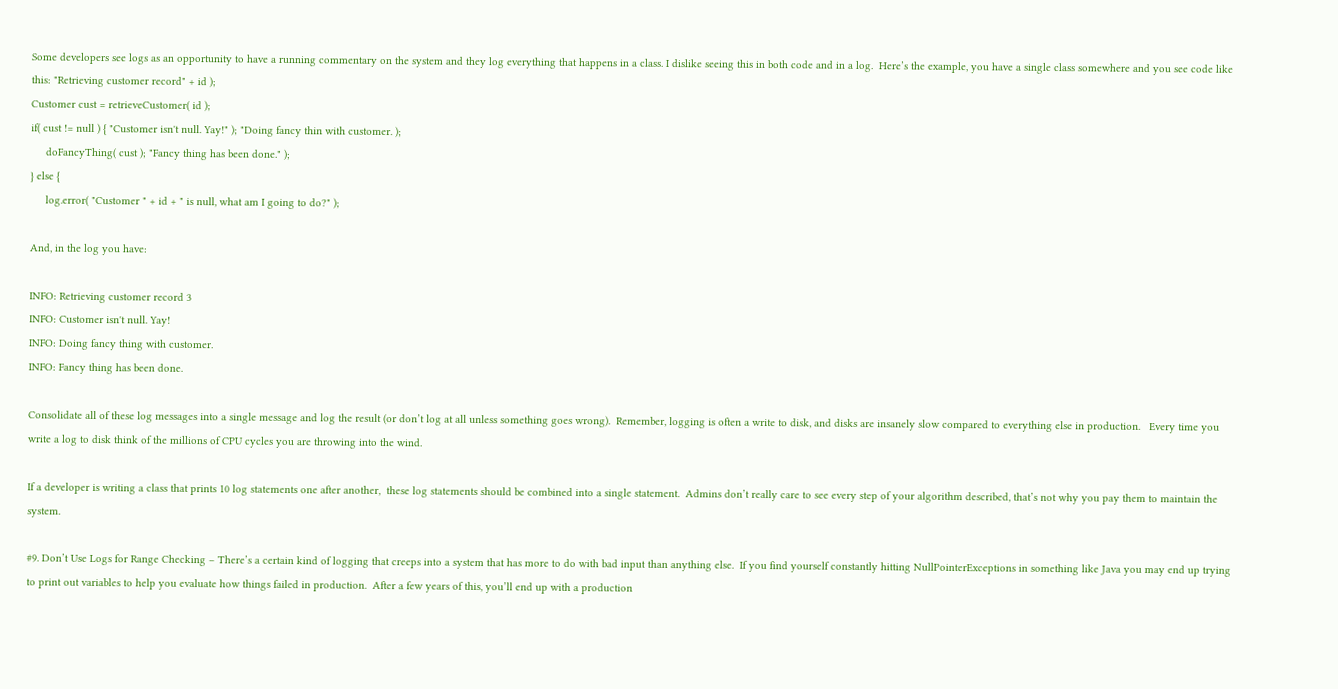Some developers see logs as an opportunity to have a running commentary on the system and they log everything that happens in a class. I dislike seeing this in both code and in a log.  Here’s the example, you have a single class somewhere and you see code like this: "Retrieving customer record" + id );
Customer cust = retrieveCustomer( id );
if( cust != null ) { "Customer isn't null. Yay!" ); "Doing fancy thin with customer. );
     doFancyThing( cust ); "Fancy thing has been done." );
} else {
     log.error( "Customer " + id + " is null, what am I going to do?" );

And, in the log you have:

INFO: Retrieving customer record 3
INFO: Customer isn't null. Yay!
INFO: Doing fancy thing with customer.
INFO: Fancy thing has been done.

Consolidate all of these log messages into a single message and log the result (or don’t log at all unless something goes wrong).  Remember, logging is often a write to disk, and disks are insanely slow compared to everything else in production.   Every time you write a log to disk think of the millions of CPU cycles you are throwing into the wind.

If a developer is writing a class that prints 10 log statements one after another,  these log statements should be combined into a single statement.  Admins don’t really care to see every step of your algorithm described, that’s not why you pay them to maintain the system.

#9. Don’t Use Logs for Range Checking – There’s a certain kind of logging that creeps into a system that has more to do with bad input than anything else.  If you find yourself constantly hitting NullPointerExceptions in something like Java you may end up trying to print out variables to help you evaluate how things failed in production.  After a few years of this, you’ll end up with a production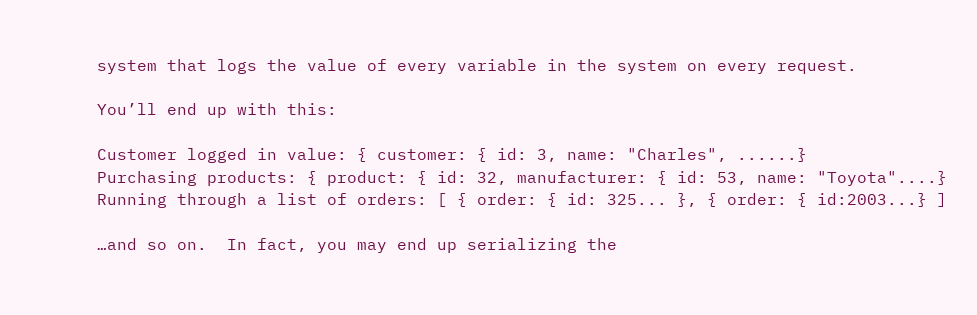system that logs the value of every variable in the system on every request.

You’ll end up with this:

Customer logged in value: { customer: { id: 3, name: "Charles", ......}
Purchasing products: { product: { id: 32, manufacturer: { id: 53, name: "Toyota"....}
Running through a list of orders: [ { order: { id: 325... }, { order: { id:2003...} ]

…and so on.  In fact, you may end up serializing the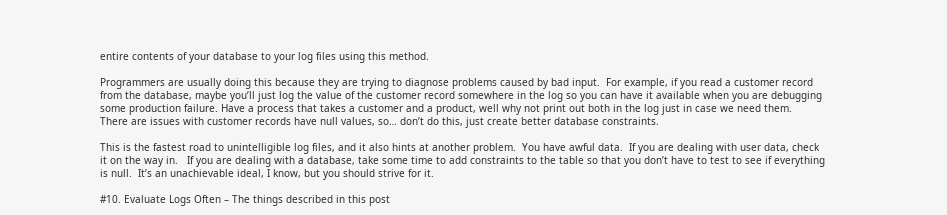entire contents of your database to your log files using this method.

Programmers are usually doing this because they are trying to diagnose problems caused by bad input.  For example, if you read a customer record from the database, maybe you’ll just log the value of the customer record somewhere in the log so you can have it available when you are debugging some production failure. Have a process that takes a customer and a product, well why not print out both in the log just in case we need them.   There are issues with customer records have null values, so… don’t do this, just create better database constraints.

This is the fastest road to unintelligible log files, and it also hints at another problem.  You have awful data.  If you are dealing with user data, check it on the way in.   If you are dealing with a database, take some time to add constraints to the table so that you don’t have to test to see if everything is null.  It’s an unachievable ideal, I know, but you should strive for it.

#10. Evaluate Logs Often – The things described in this post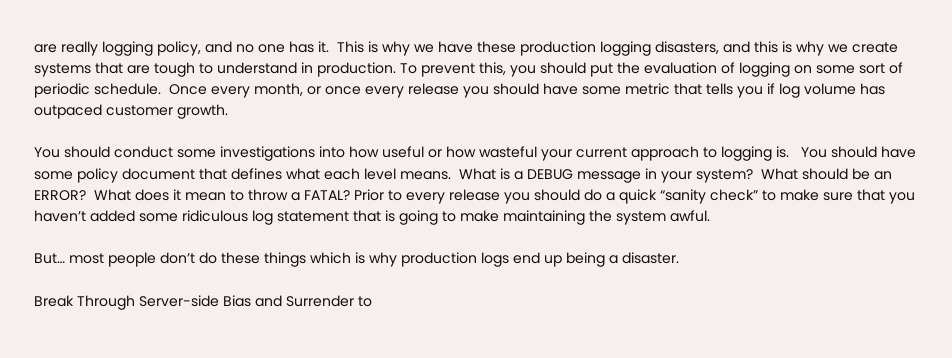are really logging policy, and no one has it.  This is why we have these production logging disasters, and this is why we create systems that are tough to understand in production. To prevent this, you should put the evaluation of logging on some sort of periodic schedule.  Once every month, or once every release you should have some metric that tells you if log volume has outpaced customer growth.

You should conduct some investigations into how useful or how wasteful your current approach to logging is.   You should have some policy document that defines what each level means.  What is a DEBUG message in your system?  What should be an ERROR?  What does it mean to throw a FATAL? Prior to every release you should do a quick “sanity check” to make sure that you haven’t added some ridiculous log statement that is going to make maintaining the system awful.

But… most people don’t do these things which is why production logs end up being a disaster.

Break Through Server-side Bias and Surrender to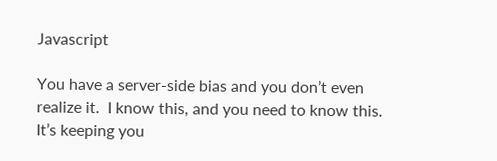Javascript

You have a server-side bias and you don’t even realize it.  I know this, and you need to know this.  It’s keeping you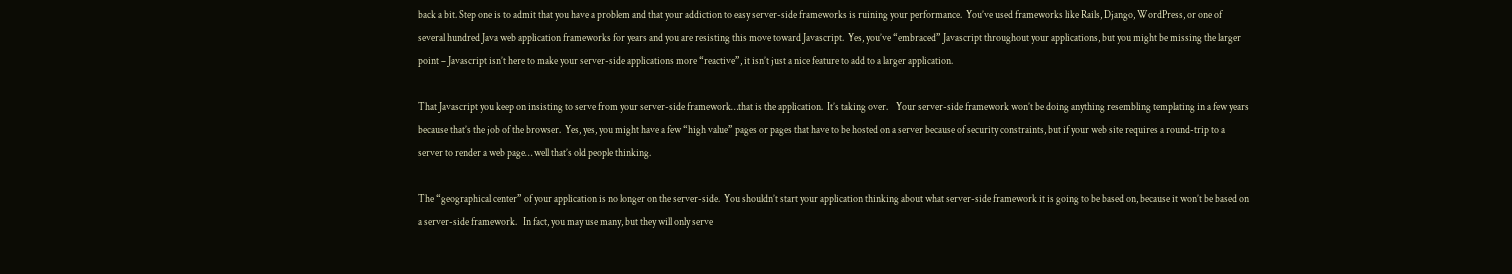back a bit. Step one is to admit that you have a problem and that your addiction to easy server-side frameworks is ruining your performance.  You’ve used frameworks like Rails, Django, WordPress, or one of several hundred Java web application frameworks for years and you are resisting this move toward Javascript.  Yes, you’ve “embraced” Javascript throughout your applications, but you might be missing the larger point – Javascript isn’t here to make your server-side applications more “reactive”, it isn’t just a nice feature to add to a larger application.

That Javascript you keep on insisting to serve from your server-side framework…that is the application.  It’s taking over.    Your server-side framework won’t be doing anything resembling templating in a few years because that’s the job of the browser.  Yes, yes, you might have a few “high value” pages or pages that have to be hosted on a server because of security constraints, but if your web site requires a round-trip to a server to render a web page… well that’s old people thinking.

The “geographical center” of your application is no longer on the server-side.  You shouldn’t start your application thinking about what server-side framework it is going to be based on, because it won’t be based on a server-side framework.   In fact, you may use many, but they will only serve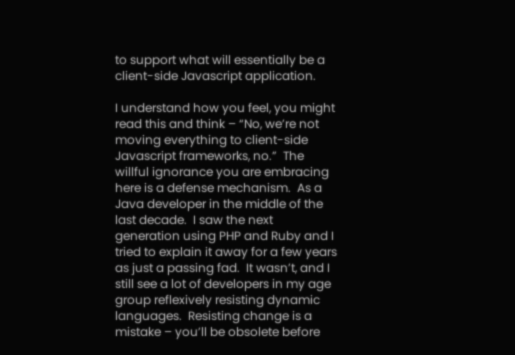to support what will essentially be a client-side Javascript application.

I understand how you feel, you might read this and think – “No, we’re not moving everything to client-side Javascript frameworks, no.”  The willful ignorance you are embracing here is a defense mechanism.  As a Java developer in the middle of the last decade.  I saw the next generation using PHP and Ruby and I tried to explain it away for a few years as just a passing fad.  It wasn’t, and I still see a lot of developers in my age group reflexively resisting dynamic languages.  Resisting change is a mistake – you’ll be obsolete before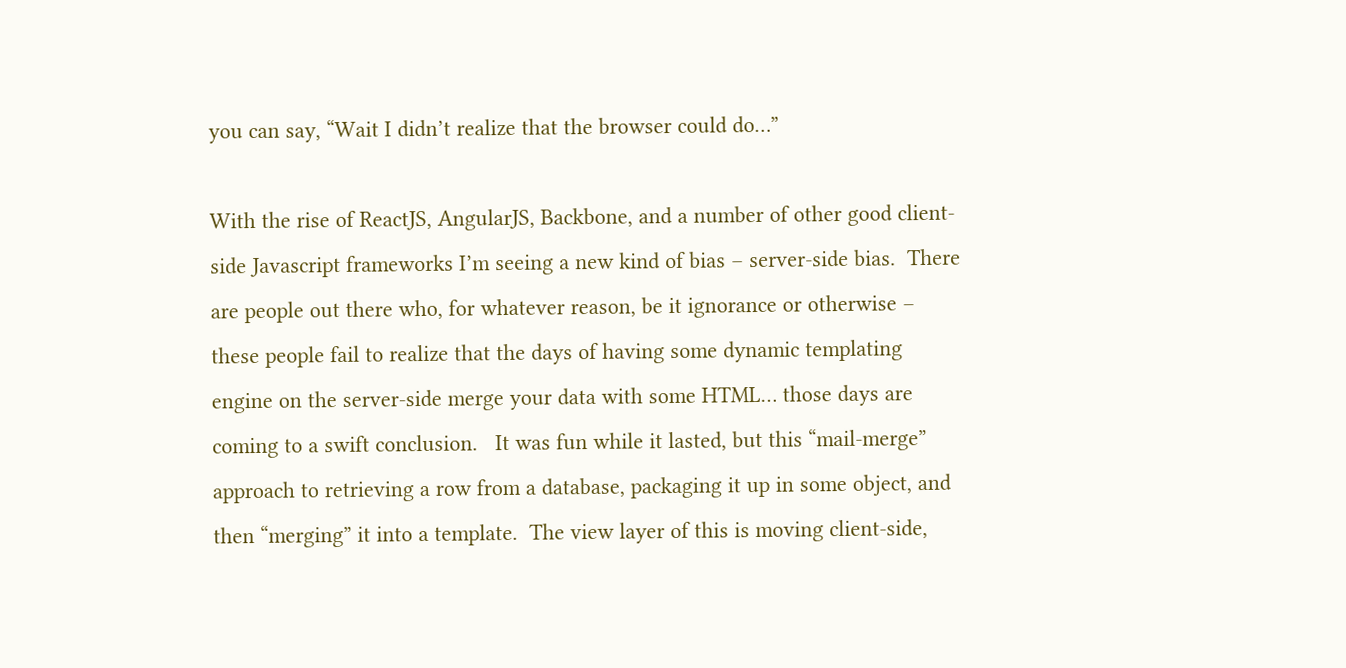you can say, “Wait I didn’t realize that the browser could do…”

With the rise of ReactJS, AngularJS, Backbone, and a number of other good client-side Javascript frameworks I’m seeing a new kind of bias – server-side bias.  There are people out there who, for whatever reason, be it ignorance or otherwise – these people fail to realize that the days of having some dynamic templating engine on the server-side merge your data with some HTML… those days are coming to a swift conclusion.   It was fun while it lasted, but this “mail-merge” approach to retrieving a row from a database, packaging it up in some object, and then “merging” it into a template.  The view layer of this is moving client-side,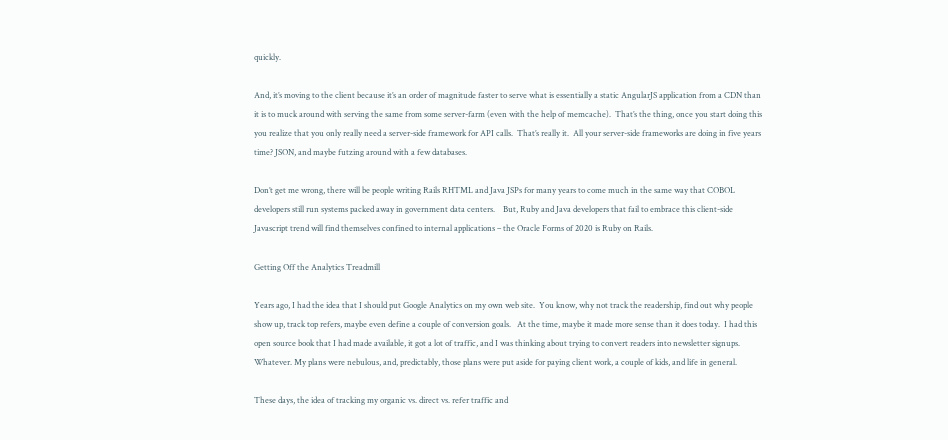quickly.

And, it’s moving to the client because it’s an order of magnitude faster to serve what is essentially a static AngularJS application from a CDN than it is to muck around with serving the same from some server-farm (even with the help of memcache).  That’s the thing, once you start doing this you realize that you only really need a server-side framework for API calls.  That’s really it.  All your server-side frameworks are doing in five years time? JSON, and maybe futzing around with a few databases.

Don’t get me wrong, there will be people writing Rails RHTML and Java JSPs for many years to come much in the same way that COBOL developers still run systems packed away in government data centers.    But, Ruby and Java developers that fail to embrace this client-side Javascript trend will find themselves confined to internal applications – the Oracle Forms of 2020 is Ruby on Rails.

Getting Off the Analytics Treadmill

Years ago, I had the idea that I should put Google Analytics on my own web site.  You know, why not track the readership, find out why people show up, track top refers, maybe even define a couple of conversion goals.   At the time, maybe it made more sense than it does today.  I had this open source book that I had made available, it got a lot of traffic, and I was thinking about trying to convert readers into newsletter signups. Whatever. My plans were nebulous, and, predictably, those plans were put aside for paying client work, a couple of kids, and life in general.

These days, the idea of tracking my organic vs. direct vs. refer traffic and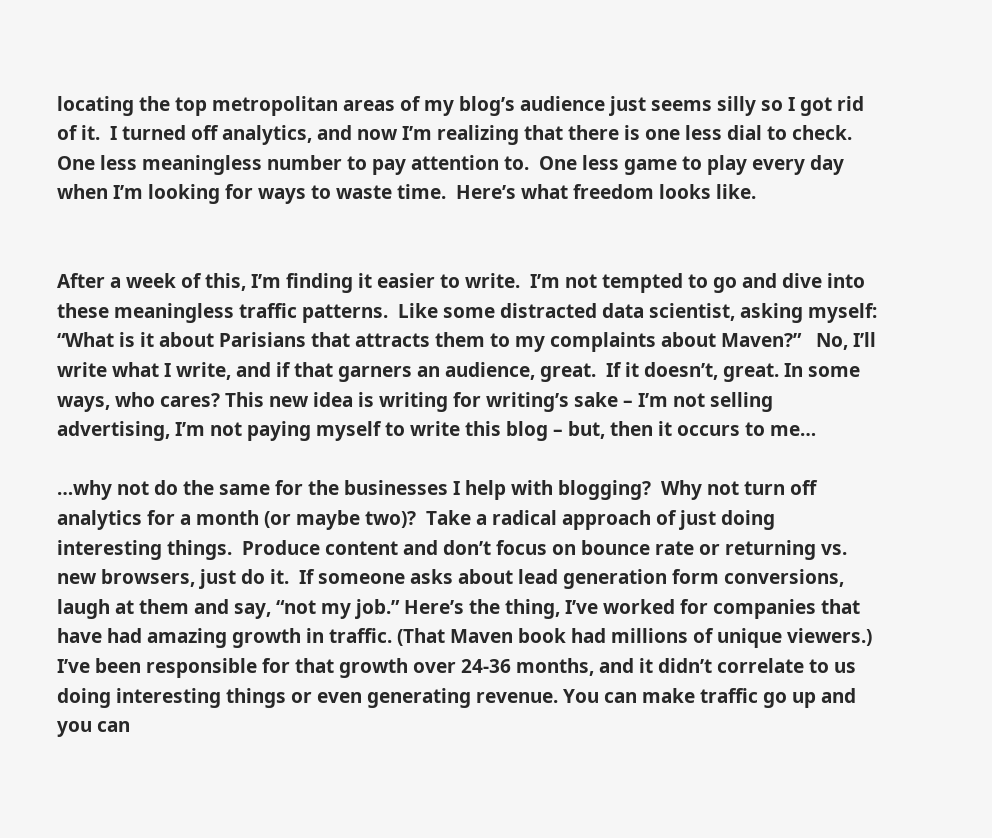locating the top metropolitan areas of my blog’s audience just seems silly so I got rid of it.  I turned off analytics, and now I’m realizing that there is one less dial to check.  One less meaningless number to pay attention to.  One less game to play every day when I’m looking for ways to waste time.  Here’s what freedom looks like.


After a week of this, I’m finding it easier to write.  I’m not tempted to go and dive into these meaningless traffic patterns.  Like some distracted data scientist, asking myself: “What is it about Parisians that attracts them to my complaints about Maven?”   No, I’ll write what I write, and if that garners an audience, great.  If it doesn’t, great. In some ways, who cares? This new idea is writing for writing’s sake – I’m not selling advertising, I’m not paying myself to write this blog – but, then it occurs to me…

…why not do the same for the businesses I help with blogging?  Why not turn off analytics for a month (or maybe two)?  Take a radical approach of just doing interesting things.  Produce content and don’t focus on bounce rate or returning vs. new browsers, just do it.  If someone asks about lead generation form conversions, laugh at them and say, “not my job.” Here’s the thing, I’ve worked for companies that have had amazing growth in traffic. (That Maven book had millions of unique viewers.)  I’ve been responsible for that growth over 24-36 months, and it didn’t correlate to us doing interesting things or even generating revenue. You can make traffic go up and you can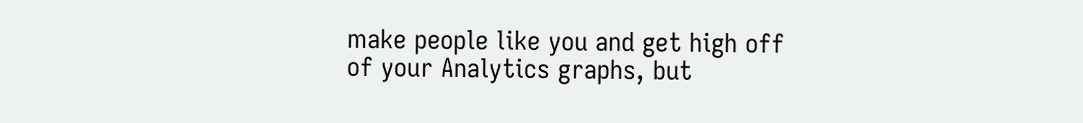make people like you and get high off of your Analytics graphs, but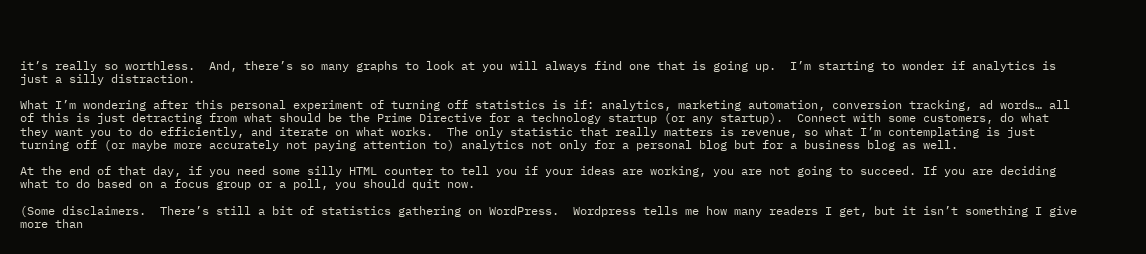it’s really so worthless.  And, there’s so many graphs to look at you will always find one that is going up.  I’m starting to wonder if analytics is just a silly distraction.

What I’m wondering after this personal experiment of turning off statistics is if: analytics, marketing automation, conversion tracking, ad words… all of this is just detracting from what should be the Prime Directive for a technology startup (or any startup).  Connect with some customers, do what they want you to do efficiently, and iterate on what works.  The only statistic that really matters is revenue, so what I’m contemplating is just turning off (or maybe more accurately not paying attention to) analytics not only for a personal blog but for a business blog as well.

At the end of that day, if you need some silly HTML counter to tell you if your ideas are working, you are not going to succeed. If you are deciding what to do based on a focus group or a poll, you should quit now.

(Some disclaimers.  There’s still a bit of statistics gathering on WordPress.  Wordpress tells me how many readers I get, but it isn’t something I give more than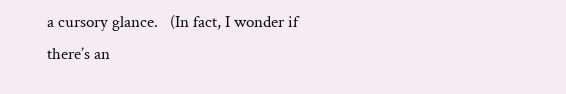a cursory glance.   (In fact, I wonder if there’s an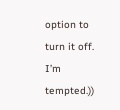option to turn it off.  I’m tempted.))